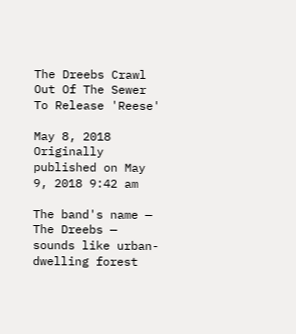The Dreebs Crawl Out Of The Sewer To Release 'Reese'

May 8, 2018
Originally published on May 9, 2018 9:42 am

The band's name — The Dreebs — sounds like urban-dwelling forest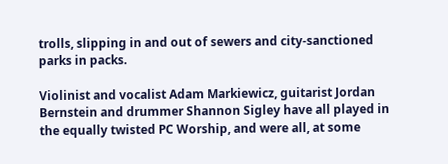trolls, slipping in and out of sewers and city-sanctioned parks in packs.

Violinist and vocalist Adam Markiewicz, guitarist Jordan Bernstein and drummer Shannon Sigley have all played in the equally twisted PC Worship, and were all, at some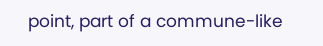point, part of a commune-like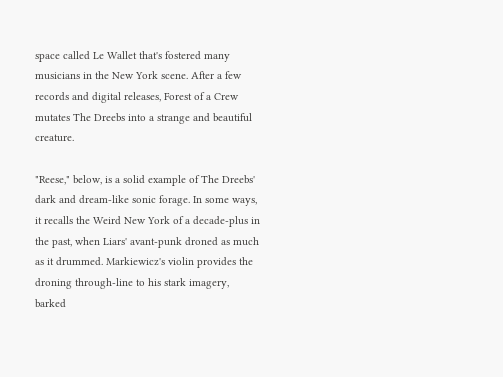space called Le Wallet that's fostered many musicians in the New York scene. After a few records and digital releases, Forest of a Crew mutates The Dreebs into a strange and beautiful creature.

"Reese," below, is a solid example of The Dreebs' dark and dream-like sonic forage. In some ways, it recalls the Weird New York of a decade-plus in the past, when Liars' avant-punk droned as much as it drummed. Markiewicz's violin provides the droning through-line to his stark imagery, barked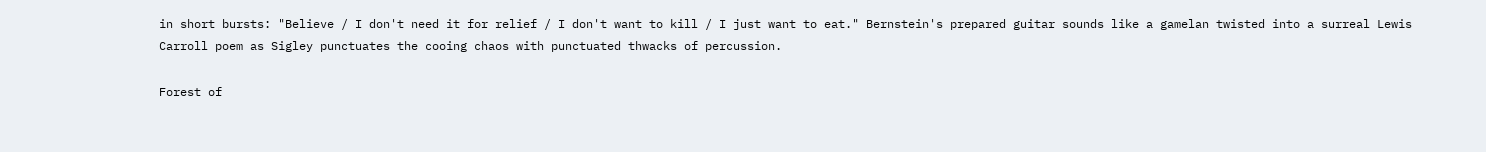in short bursts: "Believe / I don't need it for relief / I don't want to kill / I just want to eat." Bernstein's prepared guitar sounds like a gamelan twisted into a surreal Lewis Carroll poem as Sigley punctuates the cooing chaos with punctuated thwacks of percussion.

Forest of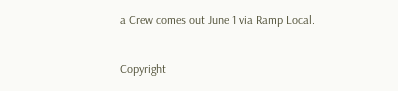a Crew comes out June 1 via Ramp Local.

Copyright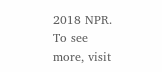2018 NPR. To see more, visit